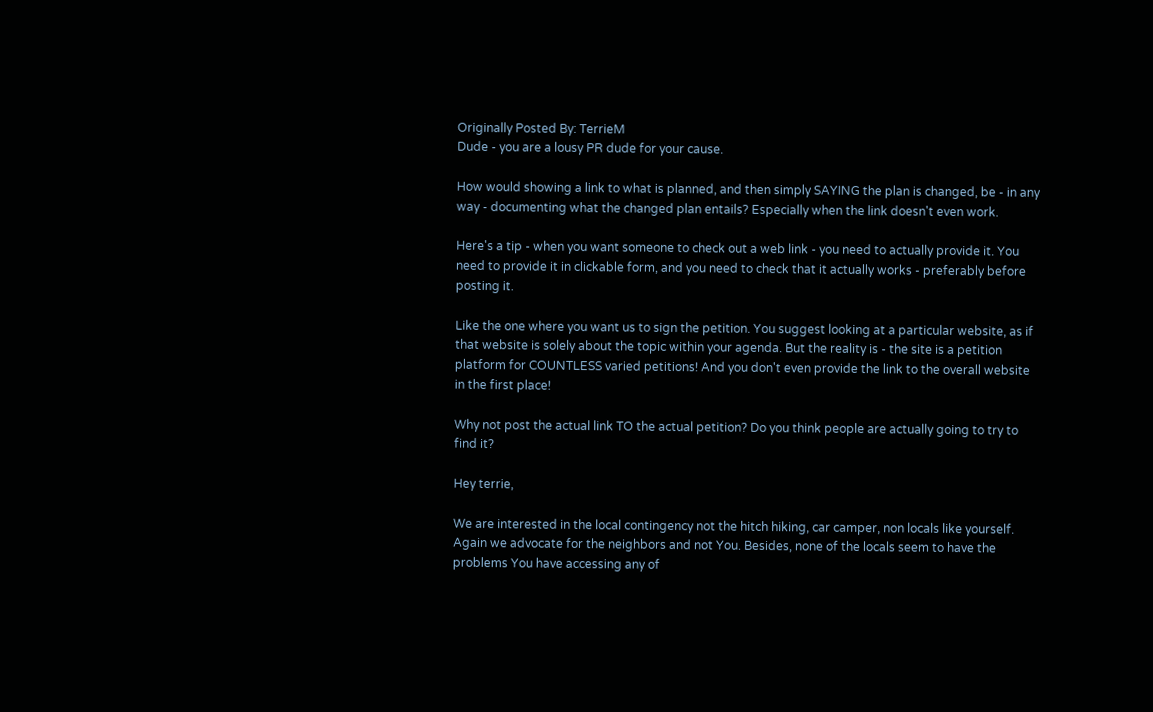Originally Posted By: TerrieM
Dude - you are a lousy PR dude for your cause.

How would showing a link to what is planned, and then simply SAYING the plan is changed, be - in any way - documenting what the changed plan entails? Especially when the link doesn't even work.

Here's a tip - when you want someone to check out a web link - you need to actually provide it. You need to provide it in clickable form, and you need to check that it actually works - preferably before posting it.

Like the one where you want us to sign the petition. You suggest looking at a particular website, as if that website is solely about the topic within your agenda. But the reality is - the site is a petition platform for COUNTLESS varied petitions! And you don't even provide the link to the overall website in the first place!

Why not post the actual link TO the actual petition? Do you think people are actually going to try to find it?

Hey terrie,

We are interested in the local contingency not the hitch hiking, car camper, non locals like yourself. Again we advocate for the neighbors and not You. Besides, none of the locals seem to have the problems You have accessing any of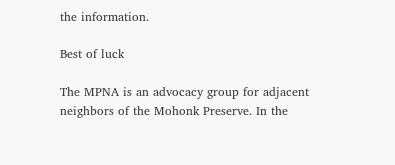the information.

Best of luck

The MPNA is an advocacy group for adjacent neighbors of the Mohonk Preserve. In the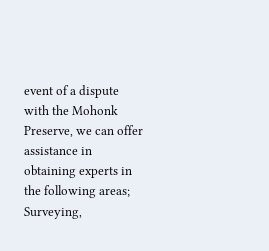event of a dispute with the Mohonk Preserve, we can offer assistance in obtaining experts in the following areas; Surveying,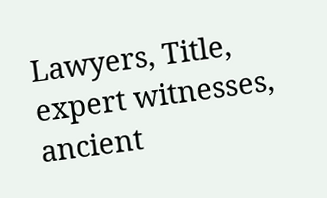Lawyers, Title, expert witnesses, ancient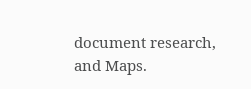document research, and Maps.